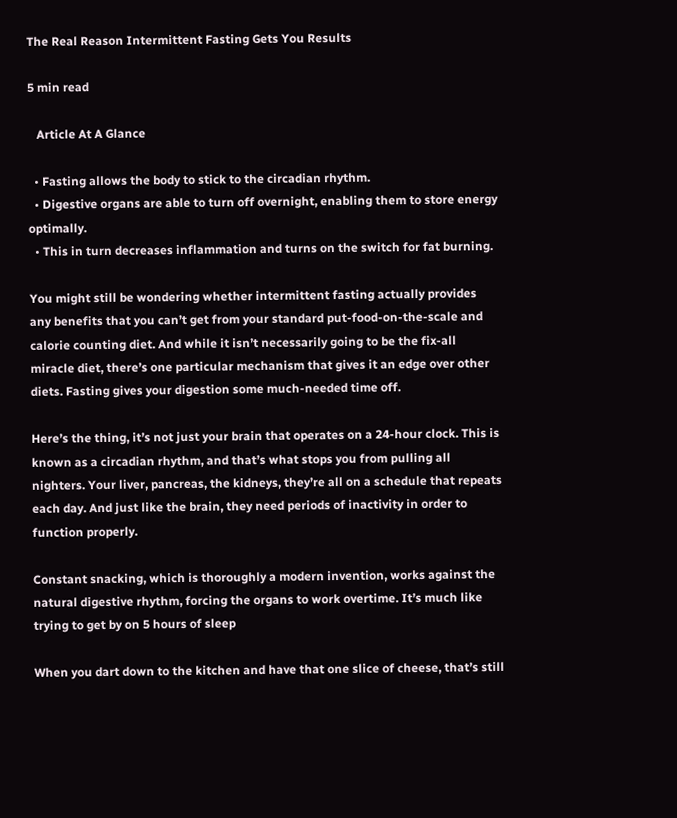The Real Reason Intermittent Fasting Gets You Results

5 min read

   Article At A Glance

  • Fasting allows the body to stick to the circadian rhythm.
  • Digestive organs are able to turn off overnight, enabling them to store energy optimally.
  • This in turn decreases inflammation and turns on the switch for fat burning.

You might still be wondering whether intermittent fasting actually provides any benefits that you can’t get from your standard put-food-on-the-scale and calorie counting diet. And while it isn’t necessarily going to be the fix-all miracle diet, there’s one particular mechanism that gives it an edge over other diets. Fasting gives your digestion some much-needed time off.

Here’s the thing, it’s not just your brain that operates on a 24-hour clock. This is known as a circadian rhythm, and that’s what stops you from pulling all nighters. Your liver, pancreas, the kidneys, they’re all on a schedule that repeats each day. And just like the brain, they need periods of inactivity in order to function properly.

Constant snacking, which is thoroughly a modern invention, works against the natural digestive rhythm, forcing the organs to work overtime. It’s much like trying to get by on 5 hours of sleep

When you dart down to the kitchen and have that one slice of cheese, that’s still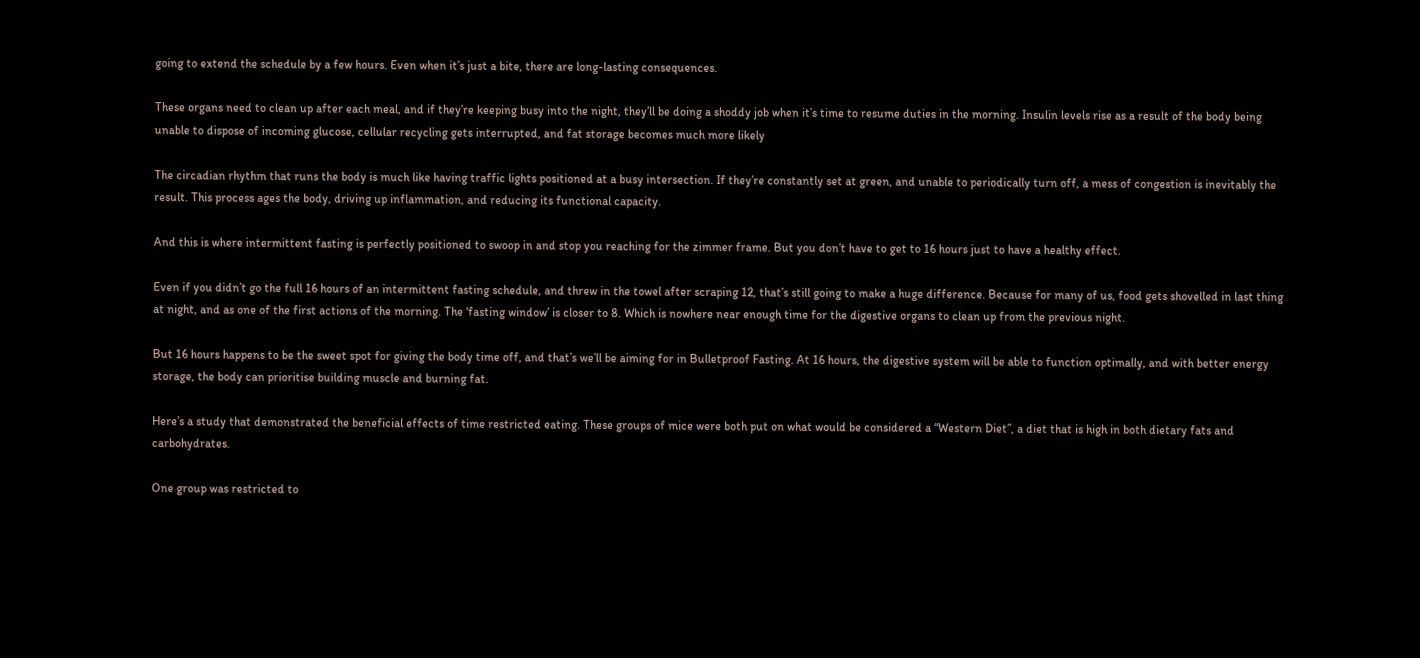going to extend the schedule by a few hours. Even when it’s just a bite, there are long-lasting consequences.

These organs need to clean up after each meal, and if they’re keeping busy into the night, they’ll be doing a shoddy job when it’s time to resume duties in the morning. Insulin levels rise as a result of the body being unable to dispose of incoming glucose, cellular recycling gets interrupted, and fat storage becomes much more likely

The circadian rhythm that runs the body is much like having traffic lights positioned at a busy intersection. If they’re constantly set at green, and unable to periodically turn off, a mess of congestion is inevitably the result. This process ages the body, driving up inflammation, and reducing its functional capacity.

And this is where intermittent fasting is perfectly positioned to swoop in and stop you reaching for the zimmer frame. But you don’t have to get to 16 hours just to have a healthy effect.

Even if you didn’t go the full 16 hours of an intermittent fasting schedule, and threw in the towel after scraping 12, that’s still going to make a huge difference. Because for many of us, food gets shovelled in last thing at night, and as one of the first actions of the morning. The ‘fasting window’ is closer to 8. Which is nowhere near enough time for the digestive organs to clean up from the previous night.

But 16 hours happens to be the sweet spot for giving the body time off, and that’s we’ll be aiming for in Bulletproof Fasting. At 16 hours, the digestive system will be able to function optimally, and with better energy storage, the body can prioritise building muscle and burning fat.

Here’s a study that demonstrated the beneficial effects of time restricted eating. These groups of mice were both put on what would be considered a “Western Diet”, a diet that is high in both dietary fats and carbohydrates.

One group was restricted to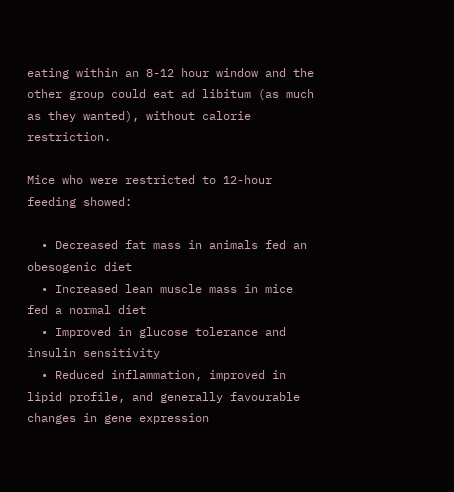eating within an 8-12 hour window and the other group could eat ad libitum (as much as they wanted), without calorie restriction.

Mice who were restricted to 12-hour feeding showed:

  • Decreased fat mass in animals fed an obesogenic diet
  • Increased lean muscle mass in mice fed a normal diet
  • Improved in glucose tolerance and insulin sensitivity
  • Reduced inflammation, improved in lipid profile, and generally favourable changes in gene expression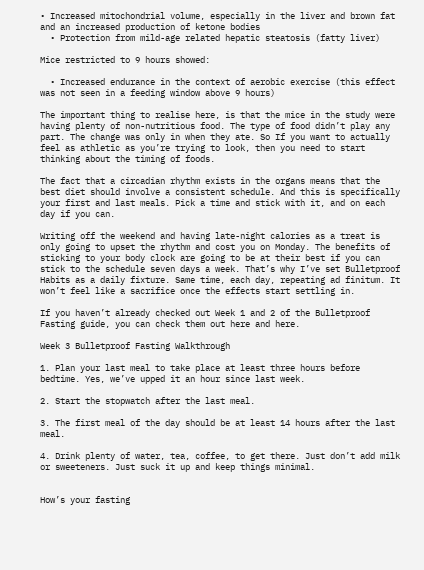• Increased mitochondrial volume, especially in the liver and brown fat and an increased production of ketone bodies
  • Protection from mild-age related hepatic steatosis (fatty liver)

Mice restricted to 9 hours showed:

  • Increased endurance in the context of aerobic exercise (this effect was not seen in a feeding window above 9 hours)

The important thing to realise here, is that the mice in the study were having plenty of non-nutritious food. The type of food didn’t play any part. The change was only in when they ate. So If you want to actually feel as athletic as you’re trying to look, then you need to start thinking about the timing of foods.

The fact that a circadian rhythm exists in the organs means that the best diet should involve a consistent schedule. And this is specifically your first and last meals. Pick a time and stick with it, and on each day if you can.

Writing off the weekend and having late-night calories as a treat is only going to upset the rhythm and cost you on Monday. The benefits of sticking to your body clock are going to be at their best if you can stick to the schedule seven days a week. That’s why I’ve set Bulletproof Habits as a daily fixture. Same time, each day, repeating ad finitum. It won’t feel like a sacrifice once the effects start settling in.

If you haven’t already checked out Week 1 and 2 of the Bulletproof Fasting guide, you can check them out here and here.

Week 3 Bulletproof Fasting Walkthrough

1. Plan your last meal to take place at least three hours before bedtime. Yes, we’ve upped it an hour since last week.

2. Start the stopwatch after the last meal.

3. The first meal of the day should be at least 14 hours after the last meal.

4. Drink plenty of water, tea, coffee, to get there. Just don’t add milk or sweeteners. Just suck it up and keep things minimal.


How’s your fasting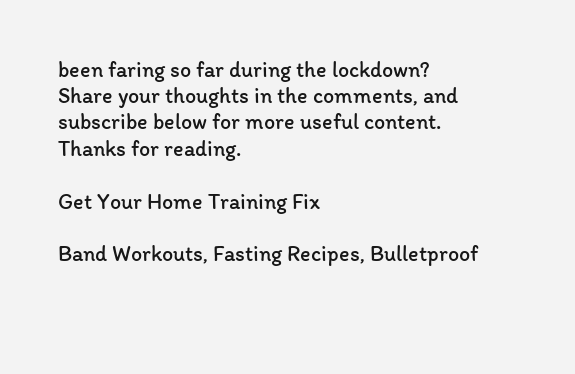been faring so far during the lockdown? Share your thoughts in the comments, and subscribe below for more useful content. Thanks for reading.

Get Your Home Training Fix

Band Workouts, Fasting Recipes, Bulletproof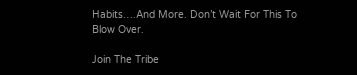Habits….And More. Don’t Wait For This To Blow Over.

Join The Tribe